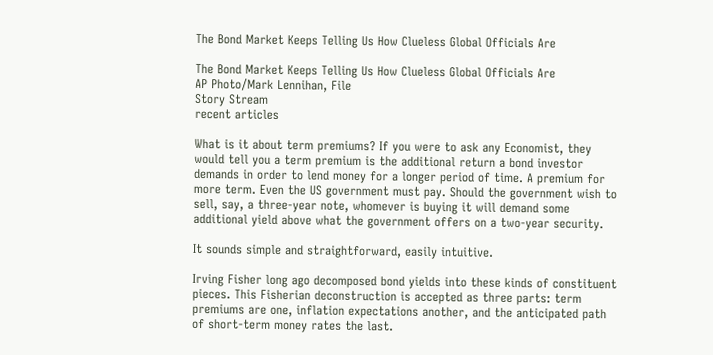The Bond Market Keeps Telling Us How Clueless Global Officials Are

The Bond Market Keeps Telling Us How Clueless Global Officials Are
AP Photo/Mark Lennihan, File
Story Stream
recent articles

What is it about term premiums? If you were to ask any Economist, they would tell you a term premium is the additional return a bond investor demands in order to lend money for a longer period of time. A premium for more term. Even the US government must pay. Should the government wish to sell, say, a three-year note, whomever is buying it will demand some additional yield above what the government offers on a two-year security.

It sounds simple and straightforward, easily intuitive.

Irving Fisher long ago decomposed bond yields into these kinds of constituent pieces. This Fisherian deconstruction is accepted as three parts: term premiums are one, inflation expectations another, and the anticipated path of short-term money rates the last.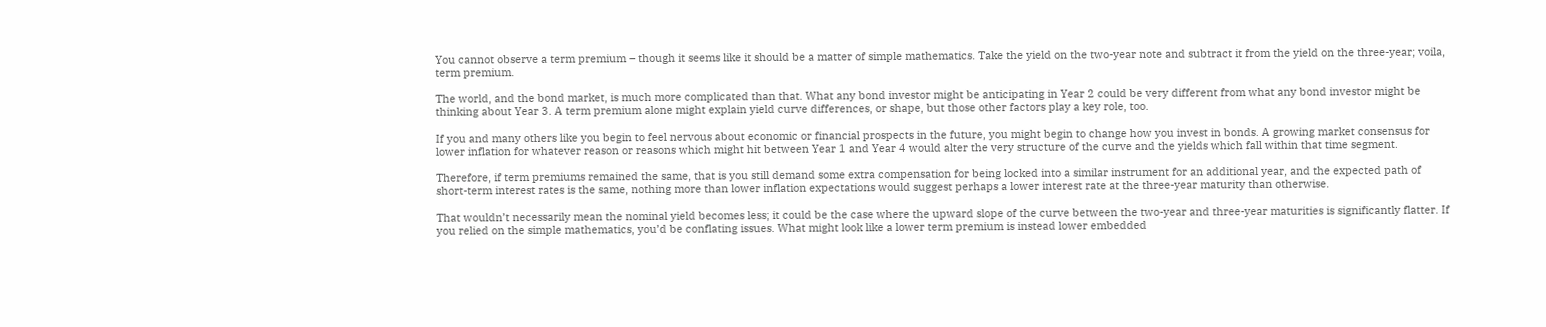You cannot observe a term premium – though it seems like it should be a matter of simple mathematics. Take the yield on the two-year note and subtract it from the yield on the three-year; voila, term premium.

The world, and the bond market, is much more complicated than that. What any bond investor might be anticipating in Year 2 could be very different from what any bond investor might be thinking about Year 3. A term premium alone might explain yield curve differences, or shape, but those other factors play a key role, too.

If you and many others like you begin to feel nervous about economic or financial prospects in the future, you might begin to change how you invest in bonds. A growing market consensus for lower inflation for whatever reason or reasons which might hit between Year 1 and Year 4 would alter the very structure of the curve and the yields which fall within that time segment.

Therefore, if term premiums remained the same, that is you still demand some extra compensation for being locked into a similar instrument for an additional year, and the expected path of short-term interest rates is the same, nothing more than lower inflation expectations would suggest perhaps a lower interest rate at the three-year maturity than otherwise.

That wouldn’t necessarily mean the nominal yield becomes less; it could be the case where the upward slope of the curve between the two-year and three-year maturities is significantly flatter. If you relied on the simple mathematics, you’d be conflating issues. What might look like a lower term premium is instead lower embedded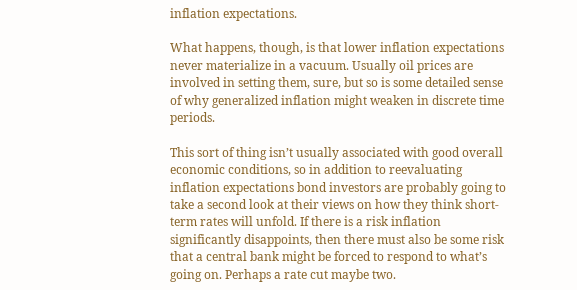inflation expectations.

What happens, though, is that lower inflation expectations never materialize in a vacuum. Usually oil prices are involved in setting them, sure, but so is some detailed sense of why generalized inflation might weaken in discrete time periods.

This sort of thing isn’t usually associated with good overall economic conditions, so in addition to reevaluating inflation expectations bond investors are probably going to take a second look at their views on how they think short-term rates will unfold. If there is a risk inflation significantly disappoints, then there must also be some risk that a central bank might be forced to respond to what’s going on. Perhaps a rate cut maybe two.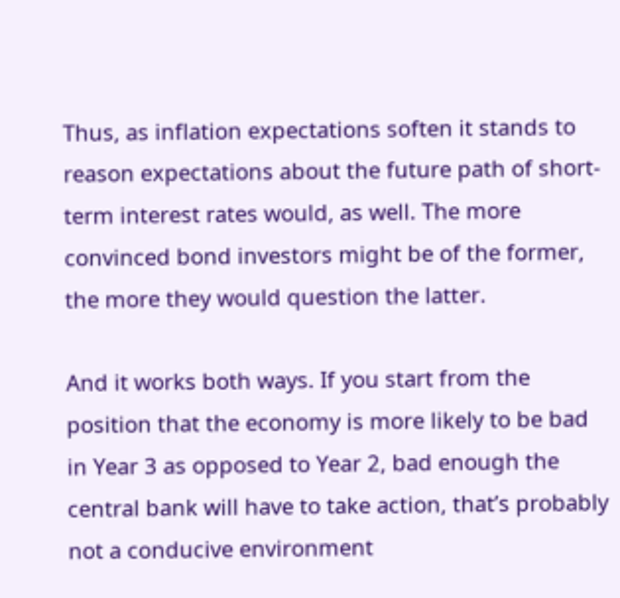Thus, as inflation expectations soften it stands to reason expectations about the future path of short-term interest rates would, as well. The more convinced bond investors might be of the former, the more they would question the latter.

And it works both ways. If you start from the position that the economy is more likely to be bad in Year 3 as opposed to Year 2, bad enough the central bank will have to take action, that’s probably not a conducive environment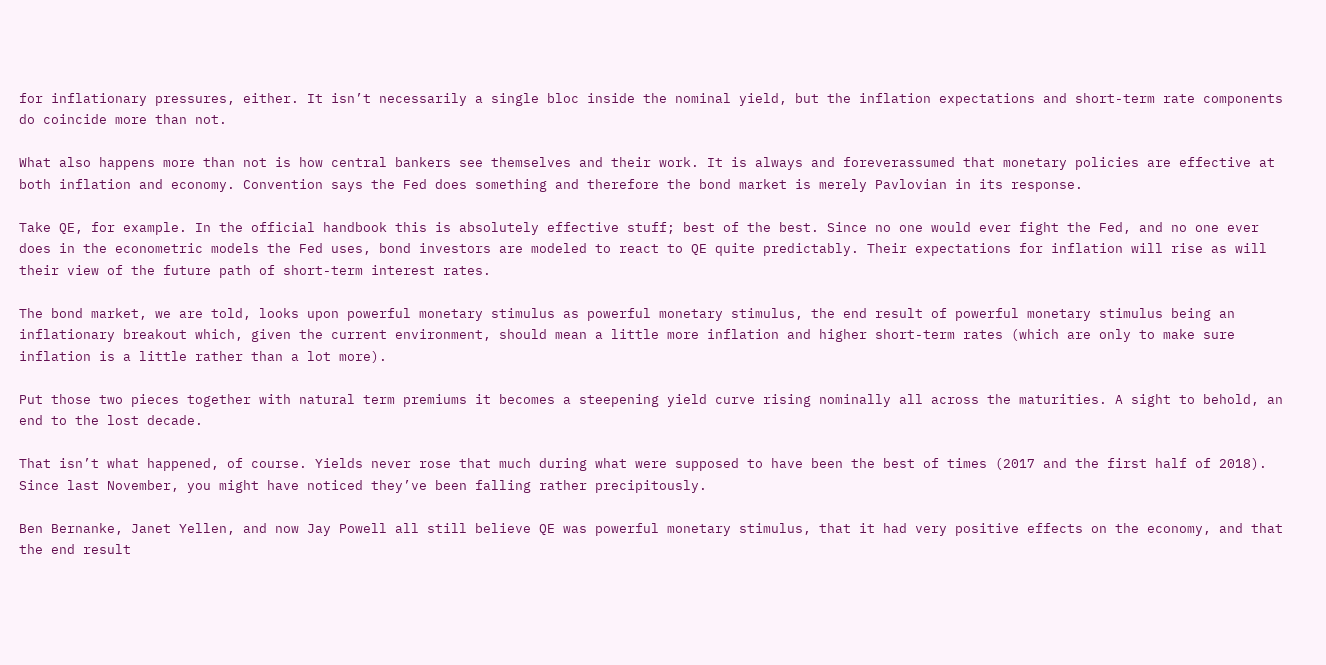for inflationary pressures, either. It isn’t necessarily a single bloc inside the nominal yield, but the inflation expectations and short-term rate components do coincide more than not.

What also happens more than not is how central bankers see themselves and their work. It is always and foreverassumed that monetary policies are effective at both inflation and economy. Convention says the Fed does something and therefore the bond market is merely Pavlovian in its response.

Take QE, for example. In the official handbook this is absolutely effective stuff; best of the best. Since no one would ever fight the Fed, and no one ever does in the econometric models the Fed uses, bond investors are modeled to react to QE quite predictably. Their expectations for inflation will rise as will their view of the future path of short-term interest rates.

The bond market, we are told, looks upon powerful monetary stimulus as powerful monetary stimulus, the end result of powerful monetary stimulus being an inflationary breakout which, given the current environment, should mean a little more inflation and higher short-term rates (which are only to make sure inflation is a little rather than a lot more).

Put those two pieces together with natural term premiums it becomes a steepening yield curve rising nominally all across the maturities. A sight to behold, an end to the lost decade.

That isn’t what happened, of course. Yields never rose that much during what were supposed to have been the best of times (2017 and the first half of 2018). Since last November, you might have noticed they’ve been falling rather precipitously.

Ben Bernanke, Janet Yellen, and now Jay Powell all still believe QE was powerful monetary stimulus, that it had very positive effects on the economy, and that the end result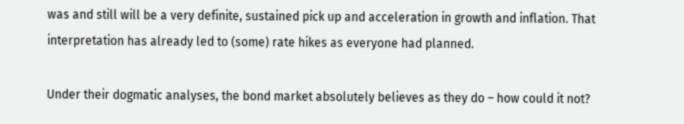was and still will be a very definite, sustained pick up and acceleration in growth and inflation. That interpretation has already led to (some) rate hikes as everyone had planned.

Under their dogmatic analyses, the bond market absolutely believes as they do – how could it not?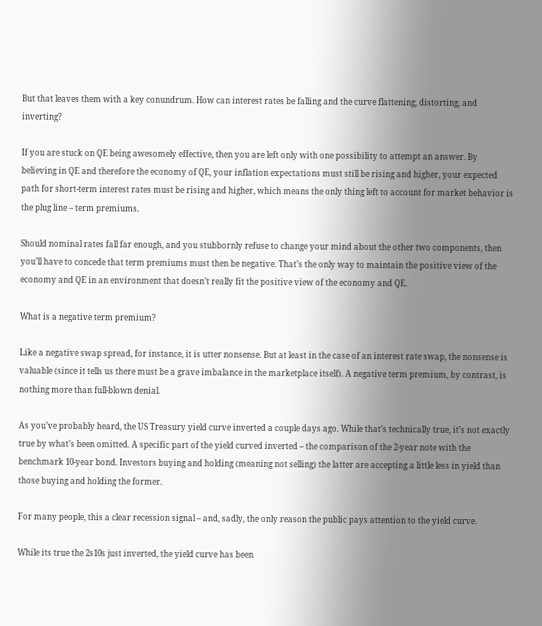But that leaves them with a key conundrum. How can interest rates be falling and the curve flattening, distorting, and inverting?

If you are stuck on QE being awesomely effective, then you are left only with one possibility to attempt an answer. By believing in QE and therefore the economy of QE, your inflation expectations must still be rising and higher, your expected path for short-term interest rates must be rising and higher, which means the only thing left to account for market behavior is the plug line – term premiums.

Should nominal rates fall far enough, and you stubbornly refuse to change your mind about the other two components, then you’ll have to concede that term premiums must then be negative. That’s the only way to maintain the positive view of the economy and QE in an environment that doesn’t really fit the positive view of the economy and QE.

What is a negative term premium?

Like a negative swap spread, for instance, it is utter nonsense. But at least in the case of an interest rate swap, the nonsense is valuable (since it tells us there must be a grave imbalance in the marketplace itself). A negative term premium, by contrast, is nothing more than full-blown denial.

As you’ve probably heard, the US Treasury yield curve inverted a couple days ago. While that’s technically true, it’s not exactly true by what’s been omitted. A specific part of the yield curved inverted – the comparison of the 2-year note with the benchmark 10-year bond. Investors buying and holding (meaning not selling) the latter are accepting a little less in yield than those buying and holding the former.

For many people, this a clear recession signal – and, sadly, the only reason the public pays attention to the yield curve.

While its true the 2s10s just inverted, the yield curve has been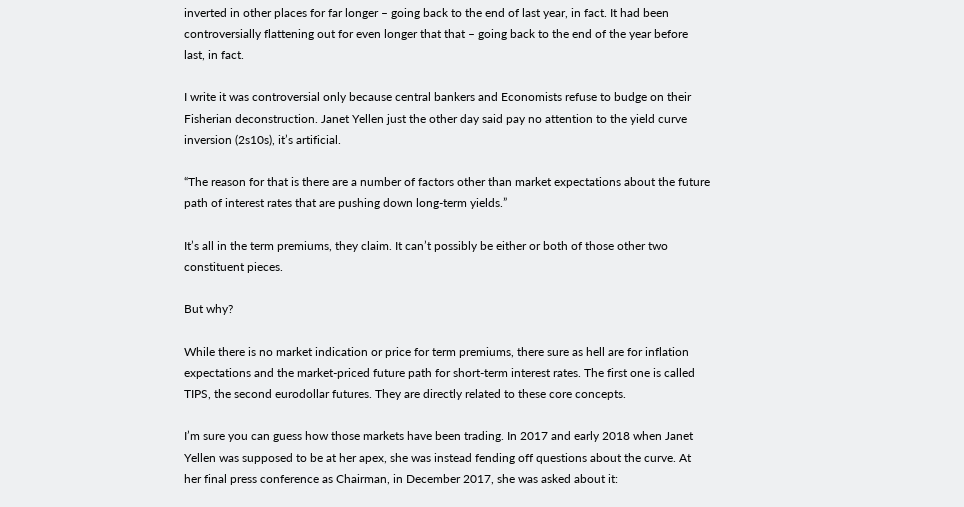inverted in other places for far longer – going back to the end of last year, in fact. It had been controversially flattening out for even longer that that – going back to the end of the year before last, in fact.

I write it was controversial only because central bankers and Economists refuse to budge on their Fisherian deconstruction. Janet Yellen just the other day said pay no attention to the yield curve inversion (2s10s), it’s artificial.

“The reason for that is there are a number of factors other than market expectations about the future path of interest rates that are pushing down long-term yields.”

It’s all in the term premiums, they claim. It can’t possibly be either or both of those other two constituent pieces.

But why?

While there is no market indication or price for term premiums, there sure as hell are for inflation expectations and the market-priced future path for short-term interest rates. The first one is called TIPS, the second eurodollar futures. They are directly related to these core concepts.

I’m sure you can guess how those markets have been trading. In 2017 and early 2018 when Janet Yellen was supposed to be at her apex, she was instead fending off questions about the curve. At her final press conference as Chairman, in December 2017, she was asked about it: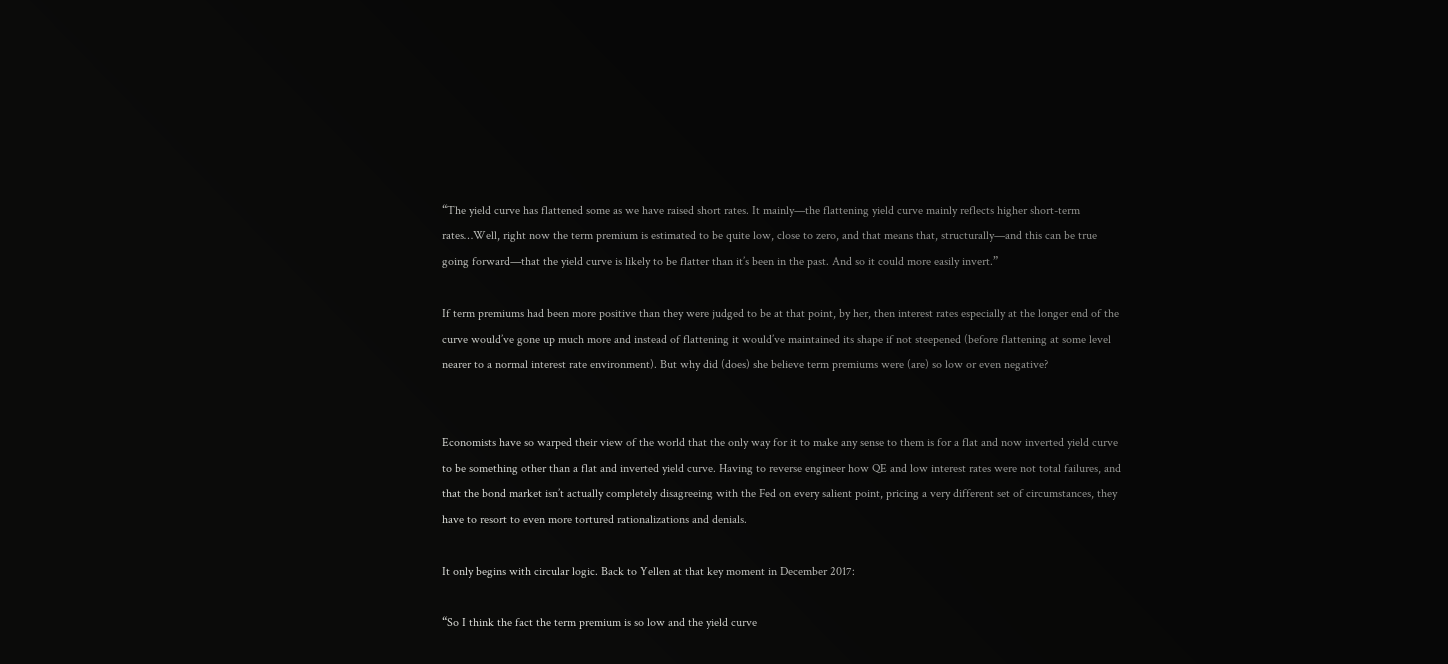“The yield curve has flattened some as we have raised short rates. It mainly—the flattening yield curve mainly reflects higher short-term rates…Well, right now the term premium is estimated to be quite low, close to zero, and that means that, structurally—and this can be true going forward—that the yield curve is likely to be flatter than it’s been in the past. And so it could more easily invert.”

If term premiums had been more positive than they were judged to be at that point, by her, then interest rates especially at the longer end of the curve would’ve gone up much more and instead of flattening it would’ve maintained its shape if not steepened (before flattening at some level nearer to a normal interest rate environment). But why did (does) she believe term premiums were (are) so low or even negative?


Economists have so warped their view of the world that the only way for it to make any sense to them is for a flat and now inverted yield curve to be something other than a flat and inverted yield curve. Having to reverse engineer how QE and low interest rates were not total failures, and that the bond market isn’t actually completely disagreeing with the Fed on every salient point, pricing a very different set of circumstances, they have to resort to even more tortured rationalizations and denials.

It only begins with circular logic. Back to Yellen at that key moment in December 2017:

“So I think the fact the term premium is so low and the yield curve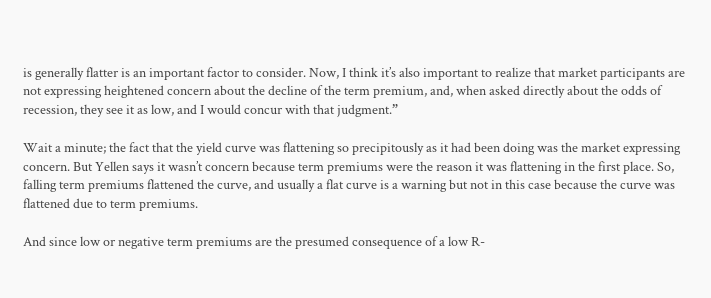is generally flatter is an important factor to consider. Now, I think it’s also important to realize that market participants are not expressing heightened concern about the decline of the term premium, and, when asked directly about the odds of recession, they see it as low, and I would concur with that judgment.”

Wait a minute; the fact that the yield curve was flattening so precipitously as it had been doing was the market expressing concern. But Yellen says it wasn’t concern because term premiums were the reason it was flattening in the first place. So, falling term premiums flattened the curve, and usually a flat curve is a warning but not in this case because the curve was flattened due to term premiums.

And since low or negative term premiums are the presumed consequence of a low R-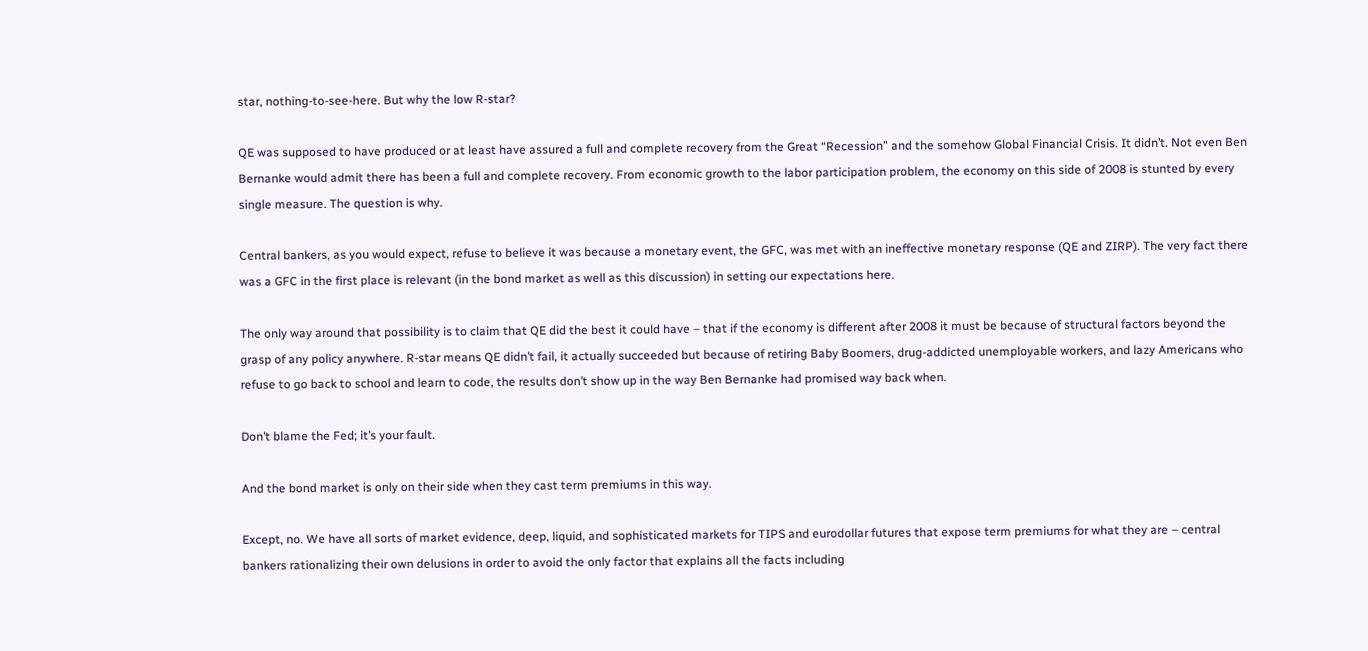star, nothing-to-see-here. But why the low R-star?

QE was supposed to have produced or at least have assured a full and complete recovery from the Great “Recession” and the somehow Global Financial Crisis. It didn’t. Not even Ben Bernanke would admit there has been a full and complete recovery. From economic growth to the labor participation problem, the economy on this side of 2008 is stunted by every single measure. The question is why.

Central bankers, as you would expect, refuse to believe it was because a monetary event, the GFC, was met with an ineffective monetary response (QE and ZIRP). The very fact there was a GFC in the first place is relevant (in the bond market as well as this discussion) in setting our expectations here.

The only way around that possibility is to claim that QE did the best it could have – that if the economy is different after 2008 it must be because of structural factors beyond the grasp of any policy anywhere. R-star means QE didn’t fail, it actually succeeded but because of retiring Baby Boomers, drug-addicted unemployable workers, and lazy Americans who refuse to go back to school and learn to code, the results don’t show up in the way Ben Bernanke had promised way back when.

Don’t blame the Fed; it’s your fault.

And the bond market is only on their side when they cast term premiums in this way.

Except, no. We have all sorts of market evidence, deep, liquid, and sophisticated markets for TIPS and eurodollar futures that expose term premiums for what they are – central bankers rationalizing their own delusions in order to avoid the only factor that explains all the facts including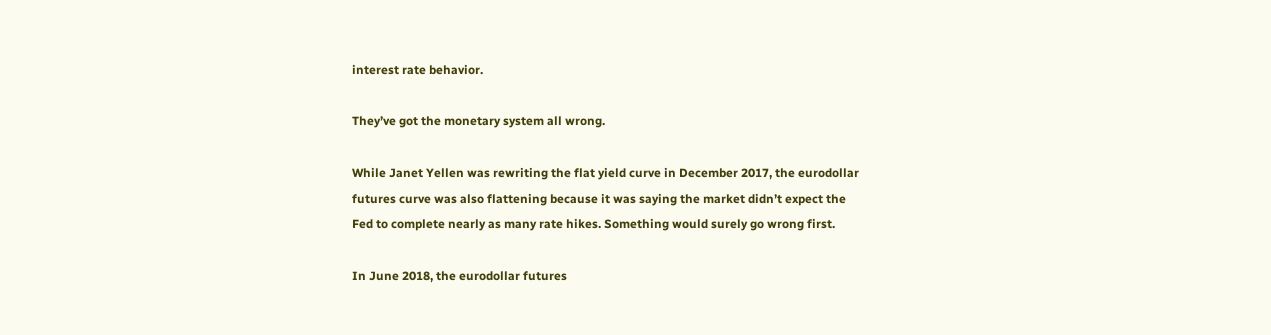interest rate behavior.

They’ve got the monetary system all wrong.

While Janet Yellen was rewriting the flat yield curve in December 2017, the eurodollar futures curve was also flattening because it was saying the market didn’t expect the Fed to complete nearly as many rate hikes. Something would surely go wrong first.

In June 2018, the eurodollar futures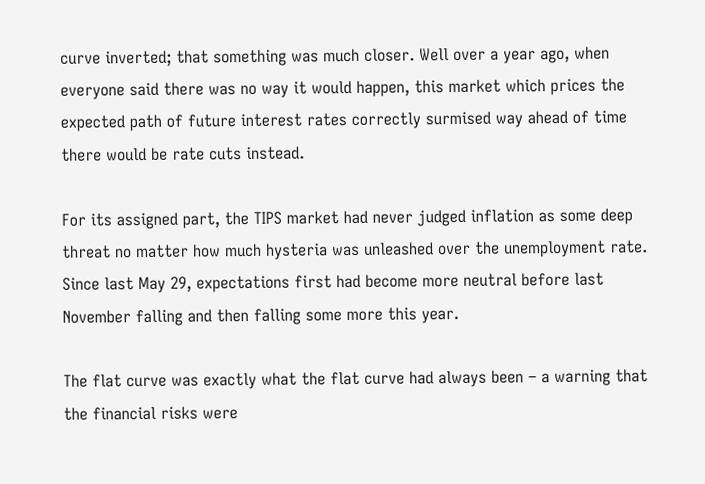curve inverted; that something was much closer. Well over a year ago, when everyone said there was no way it would happen, this market which prices the expected path of future interest rates correctly surmised way ahead of time there would be rate cuts instead.

For its assigned part, the TIPS market had never judged inflation as some deep threat no matter how much hysteria was unleashed over the unemployment rate. Since last May 29, expectations first had become more neutral before last November falling and then falling some more this year.

The flat curve was exactly what the flat curve had always been – a warning that the financial risks were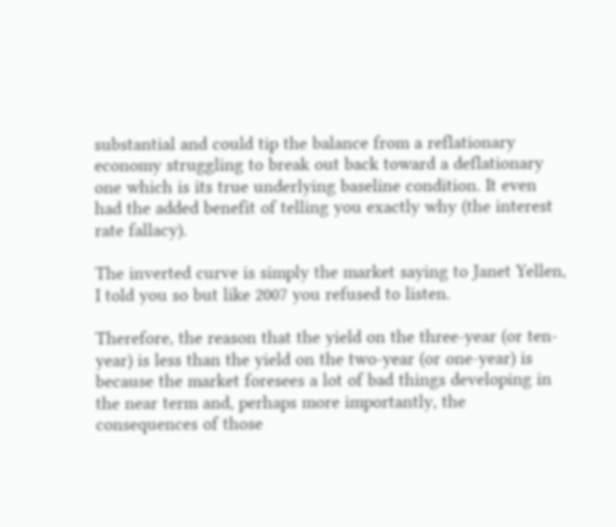substantial and could tip the balance from a reflationary economy struggling to break out back toward a deflationary one which is its true underlying baseline condition. It even had the added benefit of telling you exactly why (the interest rate fallacy).

The inverted curve is simply the market saying to Janet Yellen, I told you so but like 2007 you refused to listen.

Therefore, the reason that the yield on the three-year (or ten-year) is less than the yield on the two-year (or one-year) is because the market foresees a lot of bad things developing in the near term and, perhaps more importantly, the consequences of those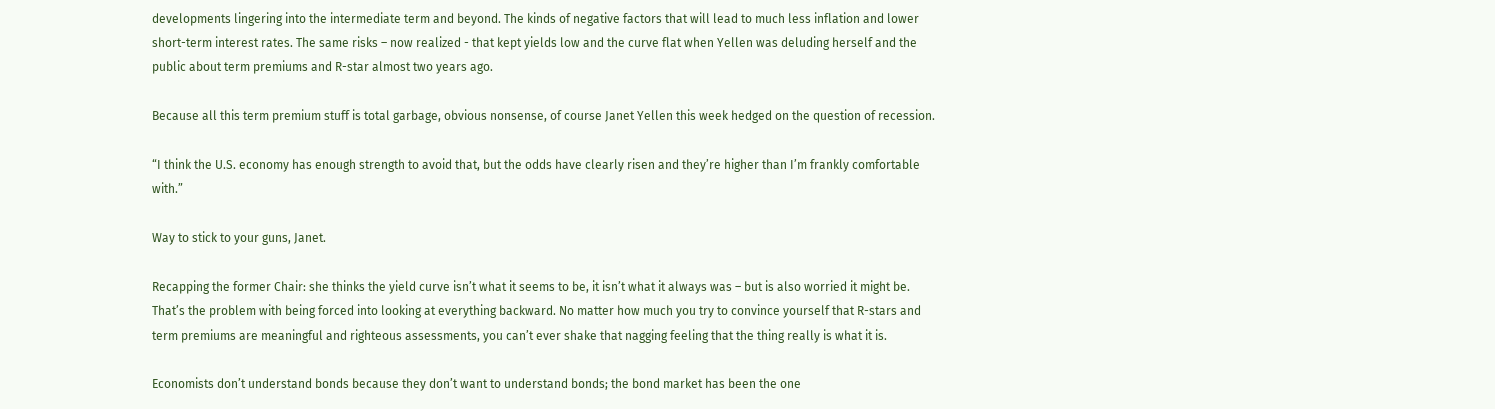developments lingering into the intermediate term and beyond. The kinds of negative factors that will lead to much less inflation and lower short-term interest rates. The same risks – now realized - that kept yields low and the curve flat when Yellen was deluding herself and the public about term premiums and R-star almost two years ago.

Because all this term premium stuff is total garbage, obvious nonsense, of course Janet Yellen this week hedged on the question of recession.

“I think the U.S. economy has enough strength to avoid that, but the odds have clearly risen and they’re higher than I’m frankly comfortable with.”

Way to stick to your guns, Janet.

Recapping the former Chair: she thinks the yield curve isn’t what it seems to be, it isn’t what it always was – but is also worried it might be. That’s the problem with being forced into looking at everything backward. No matter how much you try to convince yourself that R-stars and term premiums are meaningful and righteous assessments, you can’t ever shake that nagging feeling that the thing really is what it is.

Economists don’t understand bonds because they don’t want to understand bonds; the bond market has been the one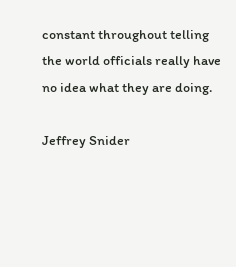constant throughout telling the world officials really have no idea what they are doing.

Jeffrey Snider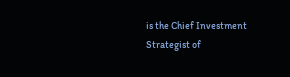is the Chief Investment Strategist of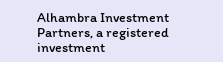Alhambra Investment Partners, a registered investment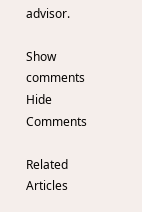advisor.

Show comments Hide Comments

Related Articles